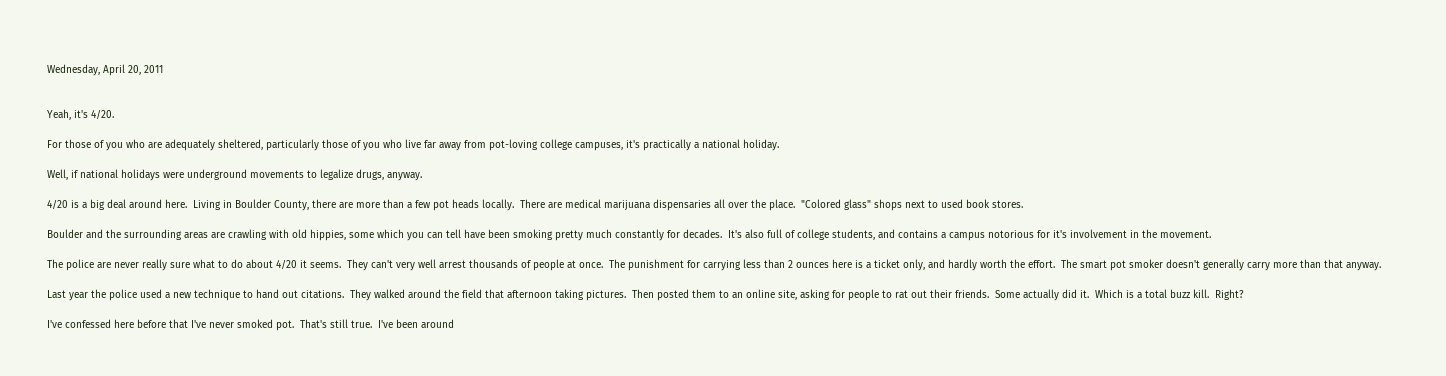Wednesday, April 20, 2011


Yeah, it's 4/20.

For those of you who are adequately sheltered, particularly those of you who live far away from pot-loving college campuses, it's practically a national holiday.

Well, if national holidays were underground movements to legalize drugs, anyway.

4/20 is a big deal around here.  Living in Boulder County, there are more than a few pot heads locally.  There are medical marijuana dispensaries all over the place.  "Colored glass" shops next to used book stores.

Boulder and the surrounding areas are crawling with old hippies, some which you can tell have been smoking pretty much constantly for decades.  It's also full of college students, and contains a campus notorious for it's involvement in the movement.

The police are never really sure what to do about 4/20 it seems.  They can't very well arrest thousands of people at once.  The punishment for carrying less than 2 ounces here is a ticket only, and hardly worth the effort.  The smart pot smoker doesn't generally carry more than that anyway.

Last year the police used a new technique to hand out citations.  They walked around the field that afternoon taking pictures.  Then posted them to an online site, asking for people to rat out their friends.  Some actually did it.  Which is a total buzz kill.  Right?

I've confessed here before that I've never smoked pot.  That's still true.  I've been around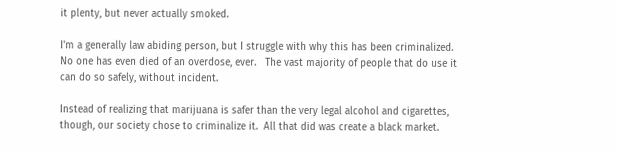it plenty, but never actually smoked.

I'm a generally law abiding person, but I struggle with why this has been criminalized. No one has even died of an overdose, ever.   The vast majority of people that do use it can do so safely, without incident.

Instead of realizing that marijuana is safer than the very legal alcohol and cigarettes, though, our society chose to criminalize it.  All that did was create a black market.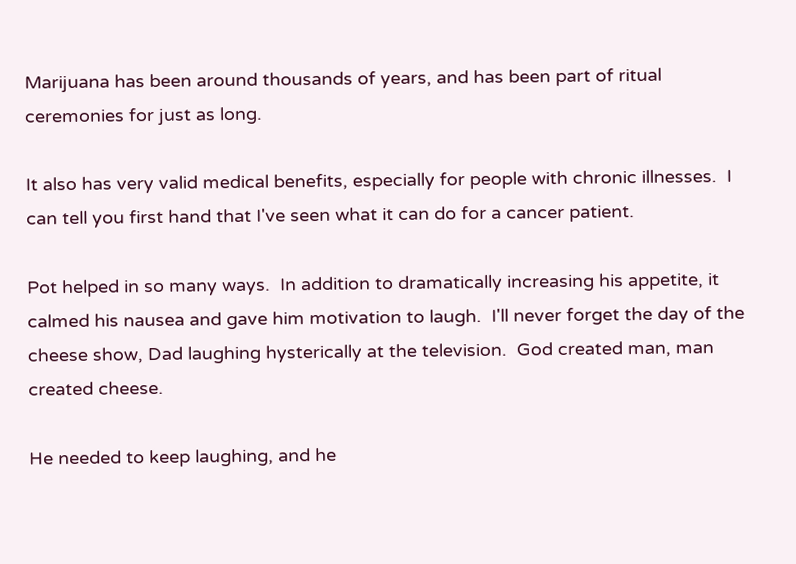Marijuana has been around thousands of years, and has been part of ritual ceremonies for just as long.

It also has very valid medical benefits, especially for people with chronic illnesses.  I can tell you first hand that I've seen what it can do for a cancer patient.

Pot helped in so many ways.  In addition to dramatically increasing his appetite, it calmed his nausea and gave him motivation to laugh.  I'll never forget the day of the cheese show, Dad laughing hysterically at the television.  God created man, man created cheese.

He needed to keep laughing, and he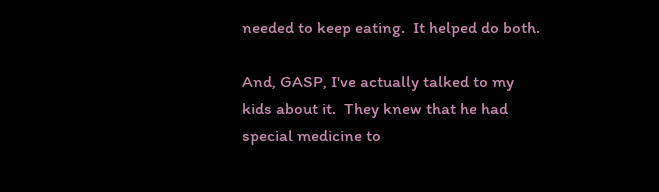needed to keep eating.  It helped do both.

And, GASP, I've actually talked to my kids about it.  They knew that he had special medicine to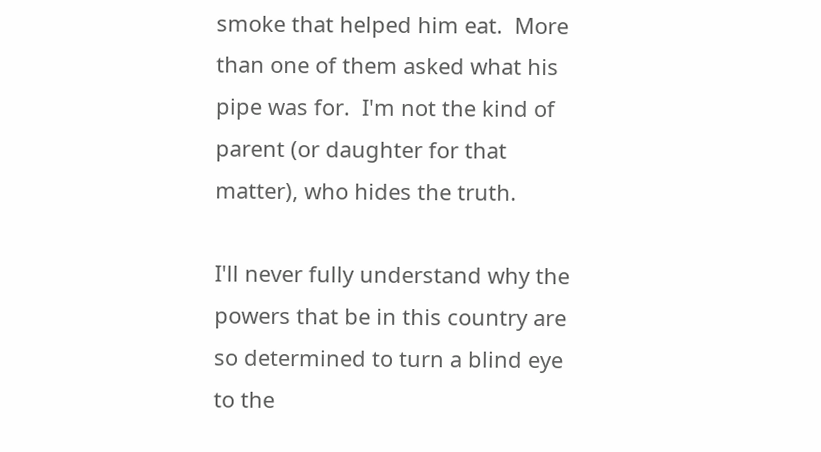smoke that helped him eat.  More than one of them asked what his pipe was for.  I'm not the kind of parent (or daughter for that matter), who hides the truth.

I'll never fully understand why the powers that be in this country are so determined to turn a blind eye to the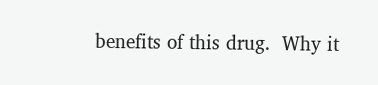benefits of this drug.  Why it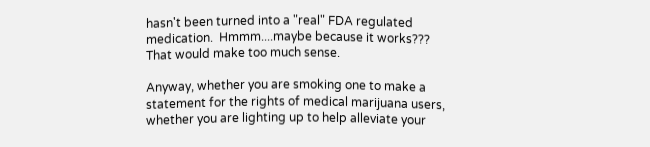hasn't been turned into a "real" FDA regulated medication.  Hmmm....maybe because it works???  That would make too much sense.

Anyway, whether you are smoking one to make a statement for the rights of medical marijuana users, whether you are lighting up to help alleviate your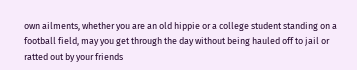own ailments, whether you are an old hippie or a college student standing on a football field, may you get through the day without being hauled off to jail or ratted out by your friends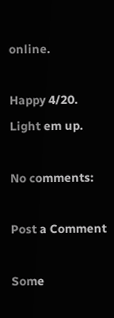online.

Happy 4/20.  Light em up.

No comments:

Post a Comment

Some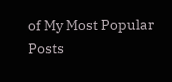of My Most Popular Posts